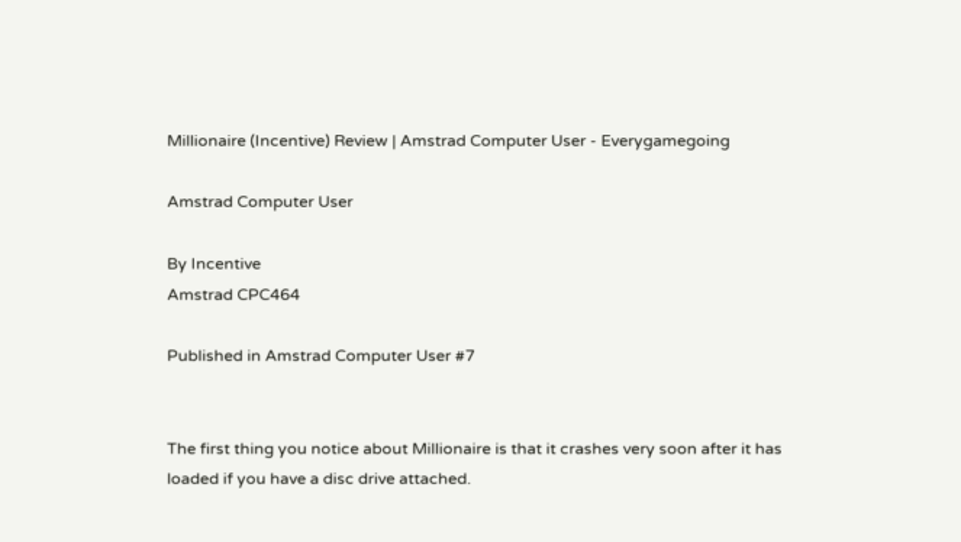Millionaire (Incentive) Review | Amstrad Computer User - Everygamegoing

Amstrad Computer User

By Incentive
Amstrad CPC464

Published in Amstrad Computer User #7


The first thing you notice about Millionaire is that it crashes very soon after it has loaded if you have a disc drive attached.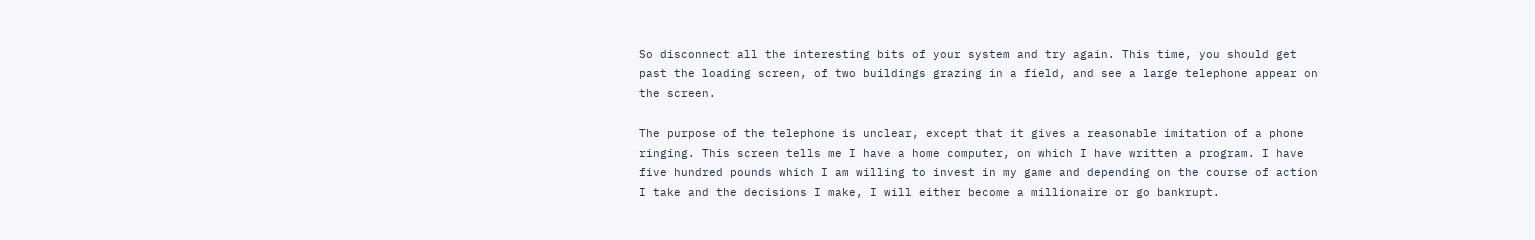So disconnect all the interesting bits of your system and try again. This time, you should get past the loading screen, of two buildings grazing in a field, and see a large telephone appear on the screen.

The purpose of the telephone is unclear, except that it gives a reasonable imitation of a phone ringing. This screen tells me I have a home computer, on which I have written a program. I have five hundred pounds which I am willing to invest in my game and depending on the course of action I take and the decisions I make, I will either become a millionaire or go bankrupt.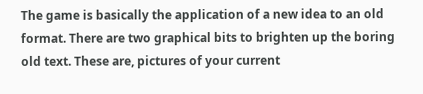The game is basically the application of a new idea to an old format. There are two graphical bits to brighten up the boring old text. These are, pictures of your current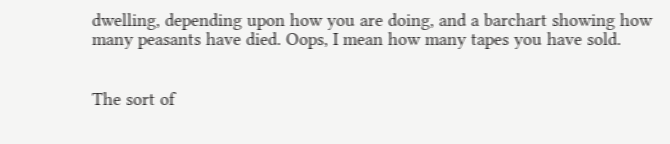dwelling, depending upon how you are doing, and a barchart showing how many peasants have died. Oops, I mean how many tapes you have sold.


The sort of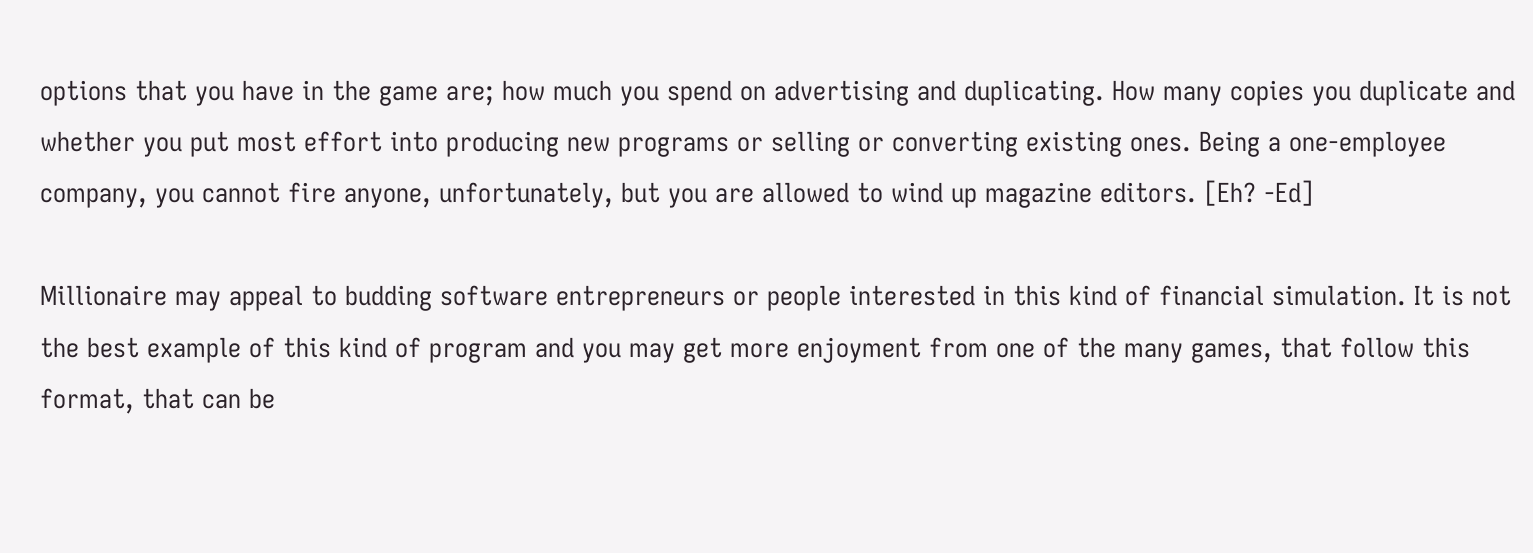options that you have in the game are; how much you spend on advertising and duplicating. How many copies you duplicate and whether you put most effort into producing new programs or selling or converting existing ones. Being a one-employee company, you cannot fire anyone, unfortunately, but you are allowed to wind up magazine editors. [Eh? -Ed]

Millionaire may appeal to budding software entrepreneurs or people interested in this kind of financial simulation. It is not the best example of this kind of program and you may get more enjoyment from one of the many games, that follow this format, that can be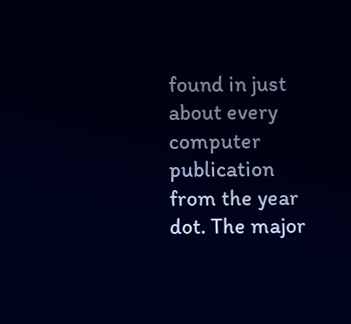found in just about every computer publication from the year dot. The major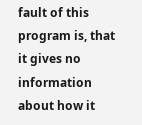fault of this program is, that it gives no information about how it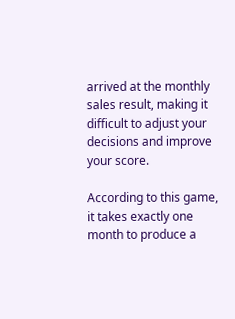arrived at the monthly sales result, making it difficult to adjust your decisions and improve your score.

According to this game, it takes exactly one month to produce a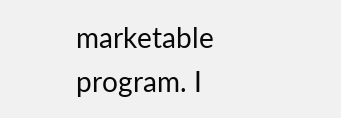marketable program. I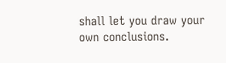shall let you draw your own conclusions.